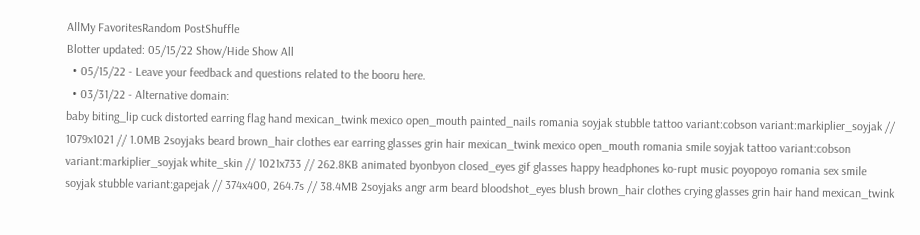AllMy FavoritesRandom PostShuffle
Blotter updated: 05/15/22 Show/Hide Show All
  • 05/15/22 - Leave your feedback and questions related to the booru here.
  • 03/31/22 - Alternative domain:
baby biting_lip cuck distorted earring flag hand mexican_twink mexico open_mouth painted_nails romania soyjak stubble tattoo variant:cobson variant:markiplier_soyjak // 1079x1021 // 1.0MB 2soyjaks beard brown_hair clothes ear earring glasses grin hair mexican_twink mexico open_mouth romania smile soyjak tattoo variant:cobson variant:markiplier_soyjak white_skin // 1021x733 // 262.8KB animated byonbyon closed_eyes gif glasses happy headphones ko-rupt music poyopoyo romania sex smile soyjak stubble variant:gapejak // 374x400, 264.7s // 38.4MB 2soyjaks angr arm beard bloodshot_eyes blush brown_hair clothes crying glasses grin hair hand mexican_twink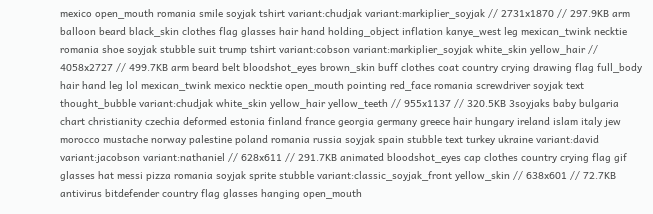mexico open_mouth romania smile soyjak tshirt variant:chudjak variant:markiplier_soyjak // 2731x1870 // 297.9KB arm balloon beard black_skin clothes flag glasses hair hand holding_object inflation kanye_west leg mexican_twink necktie romania shoe soyjak stubble suit trump tshirt variant:cobson variant:markiplier_soyjak white_skin yellow_hair // 4058x2727 // 499.7KB arm beard belt bloodshot_eyes brown_skin buff clothes coat country crying drawing flag full_body hair hand leg lol mexican_twink mexico necktie open_mouth pointing red_face romania screwdriver soyjak text thought_bubble variant:chudjak white_skin yellow_hair yellow_teeth // 955x1137 // 320.5KB 3soyjaks baby bulgaria chart christianity czechia deformed estonia finland france georgia germany greece hair hungary ireland islam italy jew morocco mustache norway palestine poland romania russia soyjak spain stubble text turkey ukraine variant:david variant:jacobson variant:nathaniel // 628x611 // 291.7KB animated bloodshot_eyes cap clothes country crying flag gif glasses hat messi pizza romania soyjak sprite stubble variant:classic_soyjak_front yellow_skin // 638x601 // 72.7KB antivirus bitdefender country flag glasses hanging open_mouth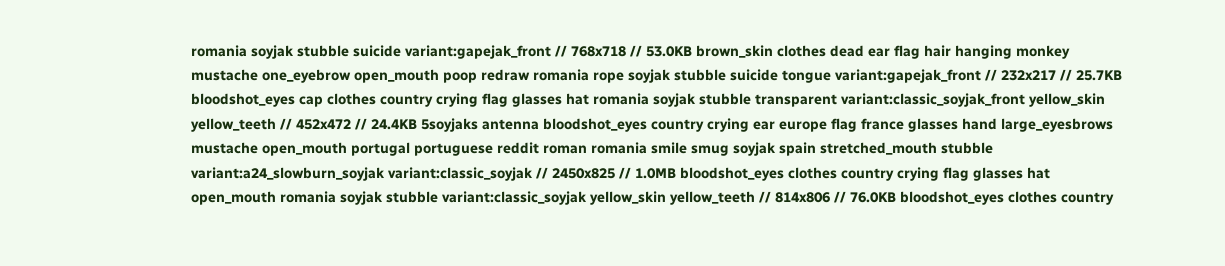romania soyjak stubble suicide variant:gapejak_front // 768x718 // 53.0KB brown_skin clothes dead ear flag hair hanging monkey mustache one_eyebrow open_mouth poop redraw romania rope soyjak stubble suicide tongue variant:gapejak_front // 232x217 // 25.7KB bloodshot_eyes cap clothes country crying flag glasses hat romania soyjak stubble transparent variant:classic_soyjak_front yellow_skin yellow_teeth // 452x472 // 24.4KB 5soyjaks antenna bloodshot_eyes country crying ear europe flag france glasses hand large_eyesbrows mustache open_mouth portugal portuguese reddit roman romania smile smug soyjak spain stretched_mouth stubble variant:a24_slowburn_soyjak variant:classic_soyjak // 2450x825 // 1.0MB bloodshot_eyes clothes country crying flag glasses hat open_mouth romania soyjak stubble variant:classic_soyjak yellow_skin yellow_teeth // 814x806 // 76.0KB bloodshot_eyes clothes country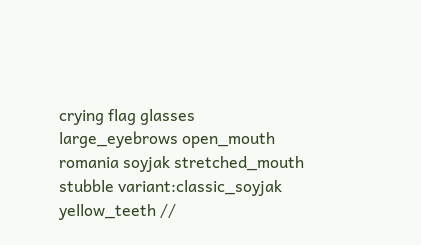crying flag glasses large_eyebrows open_mouth romania soyjak stretched_mouth stubble variant:classic_soyjak yellow_teeth //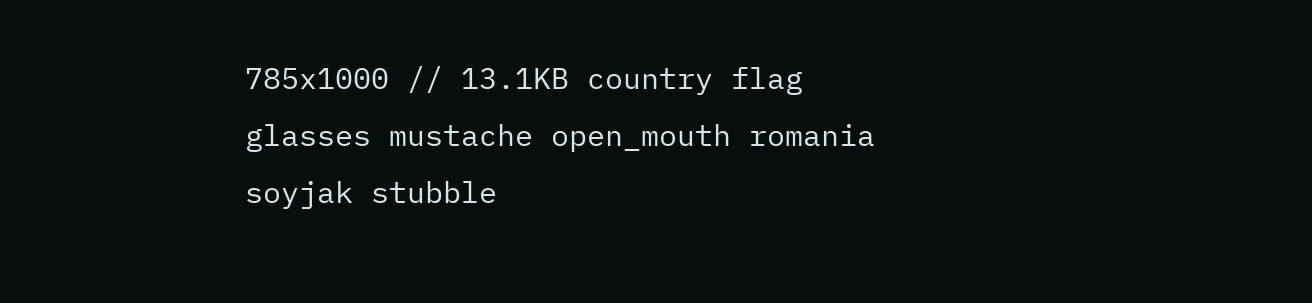785x1000 // 13.1KB country flag glasses mustache open_mouth romania soyjak stubble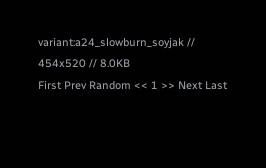variant:a24_slowburn_soyjak // 454x520 // 8.0KB
First Prev Random << 1 >> Next Last